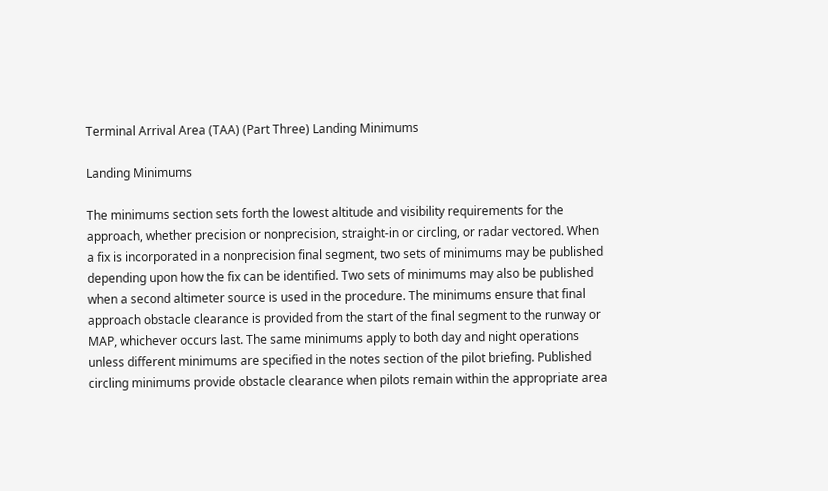Terminal Arrival Area (TAA) (Part Three) Landing Minimums

Landing Minimums

The minimums section sets forth the lowest altitude and visibility requirements for the approach, whether precision or nonprecision, straight-in or circling, or radar vectored. When a fix is incorporated in a nonprecision final segment, two sets of minimums may be published depending upon how the fix can be identified. Two sets of minimums may also be published when a second altimeter source is used in the procedure. The minimums ensure that final approach obstacle clearance is provided from the start of the final segment to the runway or MAP, whichever occurs last. The same minimums apply to both day and night operations unless different minimums are specified in the notes section of the pilot briefing. Published circling minimums provide obstacle clearance when pilots remain within the appropriate area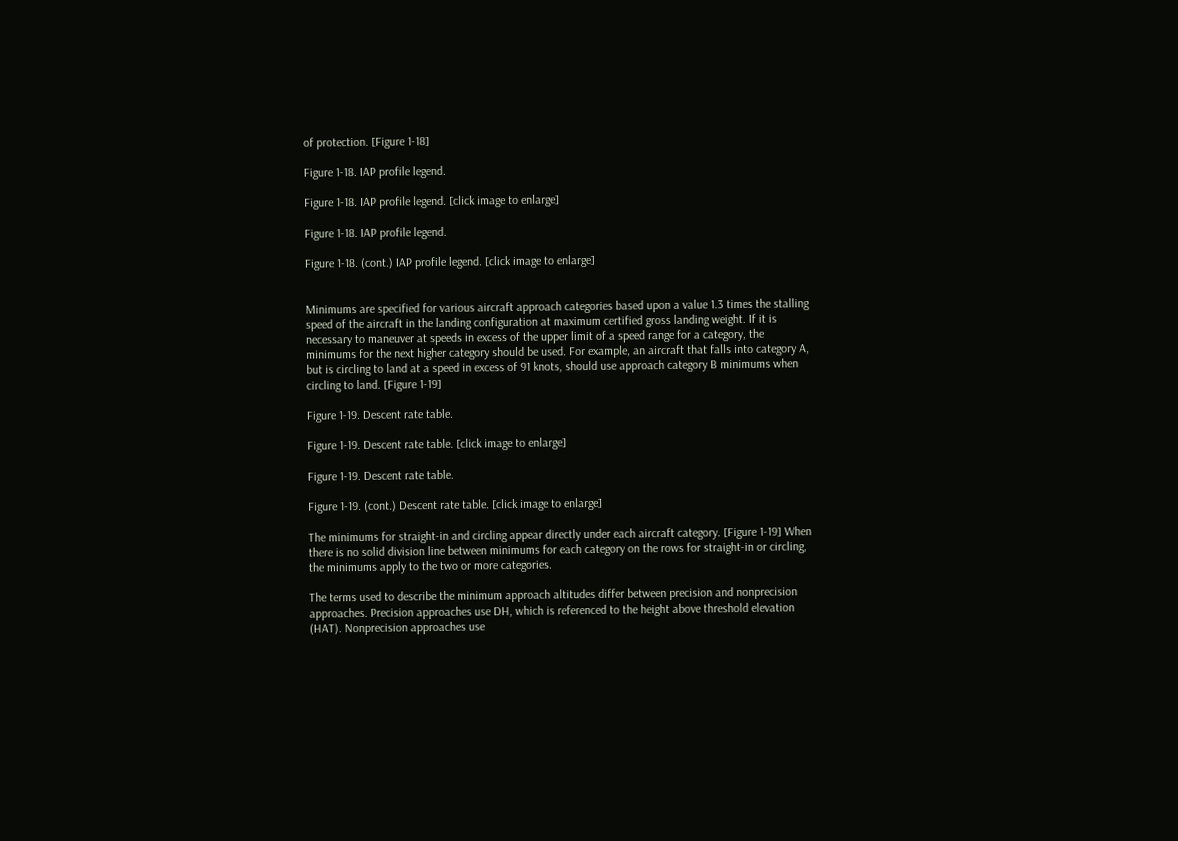of protection. [Figure 1-18]

Figure 1-18. IAP profile legend.

Figure 1-18. IAP profile legend. [click image to enlarge]

Figure 1-18. IAP profile legend.

Figure 1-18. (cont.) IAP profile legend. [click image to enlarge]


Minimums are specified for various aircraft approach categories based upon a value 1.3 times the stalling speed of the aircraft in the landing configuration at maximum certified gross landing weight. If it is necessary to maneuver at speeds in excess of the upper limit of a speed range for a category, the minimums for the next higher category should be used. For example, an aircraft that falls into category A, but is circling to land at a speed in excess of 91 knots, should use approach category B minimums when circling to land. [Figure 1-19]

Figure 1-19. Descent rate table.

Figure 1-19. Descent rate table. [click image to enlarge]

Figure 1-19. Descent rate table.

Figure 1-19. (cont.) Descent rate table. [click image to enlarge]

The minimums for straight-in and circling appear directly under each aircraft category. [Figure 1-19] When there is no solid division line between minimums for each category on the rows for straight-in or circling, the minimums apply to the two or more categories.

The terms used to describe the minimum approach altitudes differ between precision and nonprecision approaches. Precision approaches use DH, which is referenced to the height above threshold elevation (HAT). Nonprecision approaches use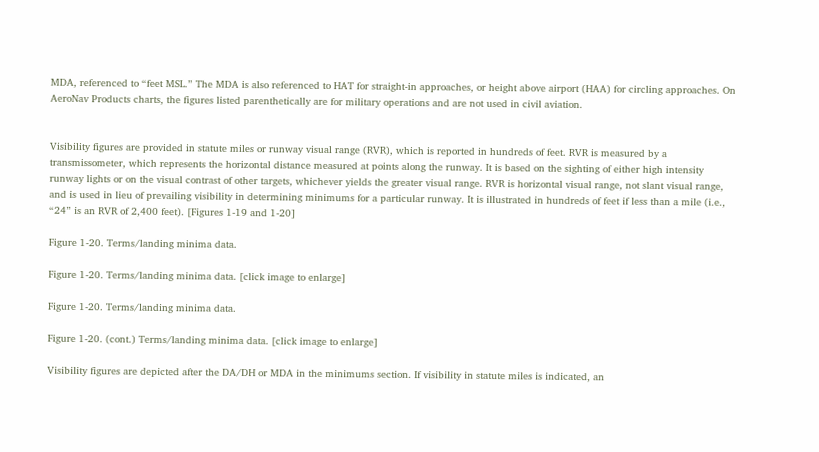MDA, referenced to “feet MSL.” The MDA is also referenced to HAT for straight-in approaches, or height above airport (HAA) for circling approaches. On AeroNav Products charts, the figures listed parenthetically are for military operations and are not used in civil aviation.


Visibility figures are provided in statute miles or runway visual range (RVR), which is reported in hundreds of feet. RVR is measured by a transmissometer, which represents the horizontal distance measured at points along the runway. It is based on the sighting of either high intensity runway lights or on the visual contrast of other targets, whichever yields the greater visual range. RVR is horizontal visual range, not slant visual range, and is used in lieu of prevailing visibility in determining minimums for a particular runway. It is illustrated in hundreds of feet if less than a mile (i.e., “24” is an RVR of 2,400 feet). [Figures 1-19 and 1-20]

Figure 1-20. Terms/landing minima data.

Figure 1-20. Terms/landing minima data. [click image to enlarge]

Figure 1-20. Terms/landing minima data.

Figure 1-20. (cont.) Terms/landing minima data. [click image to enlarge]

Visibility figures are depicted after the DA/DH or MDA in the minimums section. If visibility in statute miles is indicated, an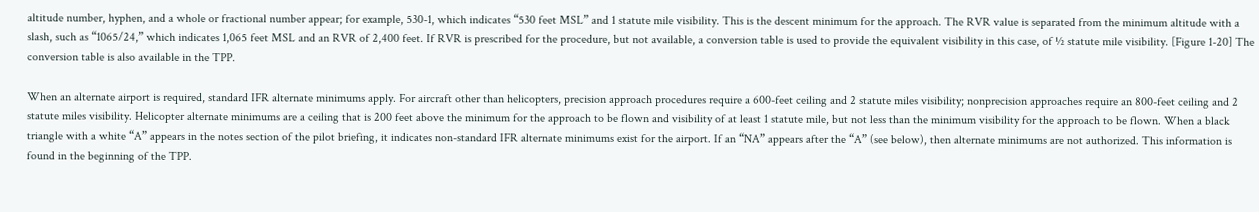altitude number, hyphen, and a whole or fractional number appear; for example, 530-1, which indicates “530 feet MSL” and 1 statute mile visibility. This is the descent minimum for the approach. The RVR value is separated from the minimum altitude with a slash, such as “1065/24,” which indicates 1,065 feet MSL and an RVR of 2,400 feet. If RVR is prescribed for the procedure, but not available, a conversion table is used to provide the equivalent visibility in this case, of ½ statute mile visibility. [Figure 1-20] The conversion table is also available in the TPP.

When an alternate airport is required, standard IFR alternate minimums apply. For aircraft other than helicopters, precision approach procedures require a 600-feet ceiling and 2 statute miles visibility; nonprecision approaches require an 800-feet ceiling and 2 statute miles visibility. Helicopter alternate minimums are a ceiling that is 200 feet above the minimum for the approach to be flown and visibility of at least 1 statute mile, but not less than the minimum visibility for the approach to be flown. When a black triangle with a white “A” appears in the notes section of the pilot briefing, it indicates non-standard IFR alternate minimums exist for the airport. If an “NA” appears after the “A” (see below), then alternate minimums are not authorized. This information is found in the beginning of the TPP.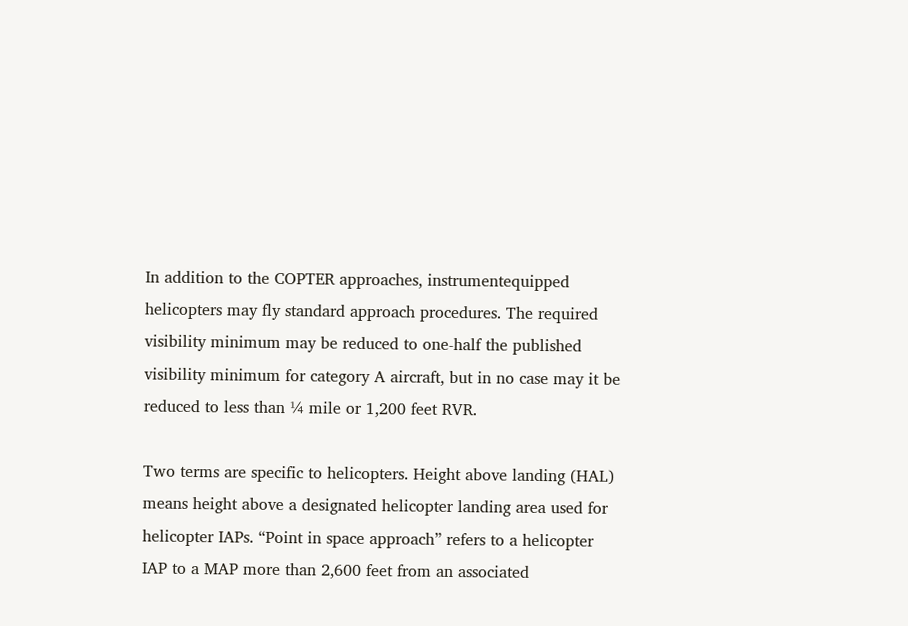In addition to the COPTER approaches, instrumentequipped helicopters may fly standard approach procedures. The required visibility minimum may be reduced to one-half the published visibility minimum for category A aircraft, but in no case may it be reduced to less than ¼ mile or 1,200 feet RVR.

Two terms are specific to helicopters. Height above landing (HAL) means height above a designated helicopter landing area used for helicopter IAPs. “Point in space approach” refers to a helicopter IAP to a MAP more than 2,600 feet from an associated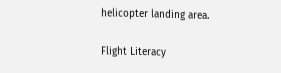helicopter landing area.

Flight Literacy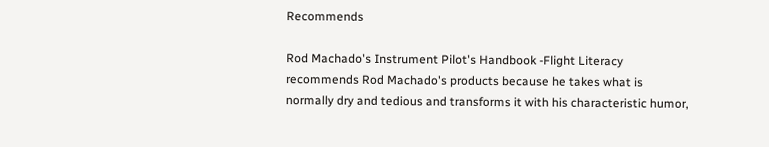Recommends

Rod Machado's Instrument Pilot's Handbook -Flight Literacy recommends Rod Machado's products because he takes what is normally dry and tedious and transforms it with his characteristic humor,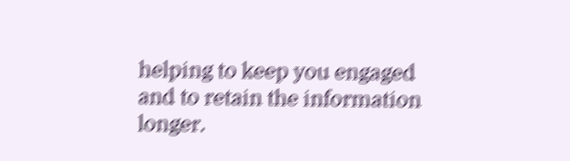helping to keep you engaged and to retain the information longer.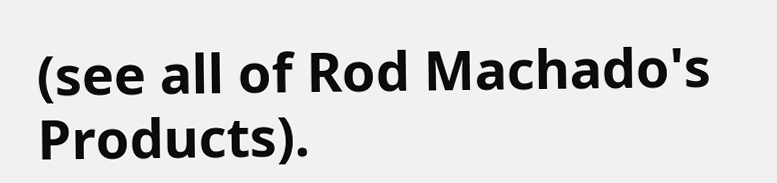(see all of Rod Machado's Products).